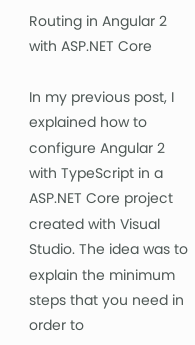Routing in Angular 2 with ASP.NET Core

In my previous post, I explained how to configure Angular 2 with TypeScript in a ASP.NET Core project created with Visual Studio. The idea was to explain the minimum steps that you need in order to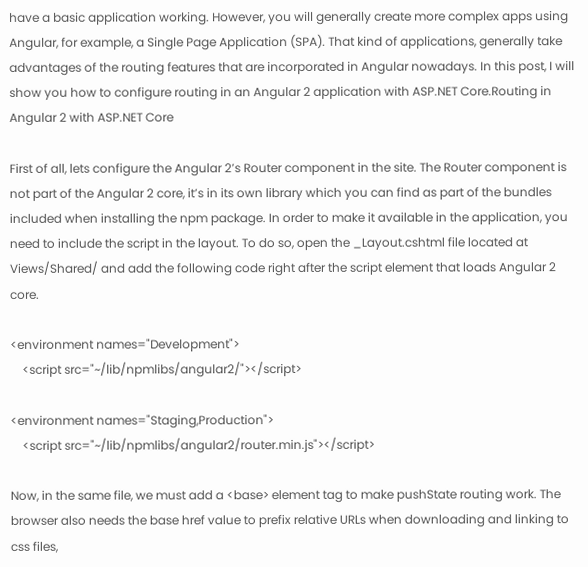have a basic application working. However, you will generally create more complex apps using Angular, for example, a Single Page Application (SPA). That kind of applications, generally take advantages of the routing features that are incorporated in Angular nowadays. In this post, I will show you how to configure routing in an Angular 2 application with ASP.NET Core.Routing in Angular 2 with ASP.NET Core

First of all, lets configure the Angular 2’s Router component in the site. The Router component is not part of the Angular 2 core, it’s in its own library which you can find as part of the bundles included when installing the npm package. In order to make it available in the application, you need to include the script in the layout. To do so, open the _Layout.cshtml file located at Views/Shared/ and add the following code right after the script element that loads Angular 2 core.

<environment names="Development">
    <script src="~/lib/npmlibs/angular2/"></script>

<environment names="Staging,Production">
    <script src="~/lib/npmlibs/angular2/router.min.js"></script>

Now, in the same file, we must add a <base> element tag to make pushState routing work. The browser also needs the base href value to prefix relative URLs when downloading and linking to css files,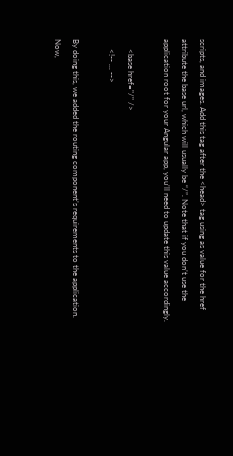scripts, and images. Add this tag after the <head> tag using as value for the href attribute the base url, which will usually be “/”. Note that if you don’t use the application root for your Angular app, you’ll need to update this value accordingly.

     <base href="/" />
     <!-- ... -->

By doing this, we added the routing component’s requirements to the application. Now,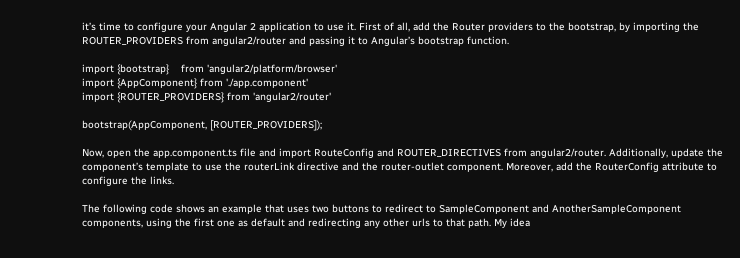it’s time to configure your Angular 2 application to use it. First of all, add the Router providers to the bootstrap, by importing the ROUTER_PROVIDERS from angular2/router and passing it to Angular’s bootstrap function.

import {bootstrap}    from 'angular2/platform/browser'
import {AppComponent} from './app.component'
import {ROUTER_PROVIDERS} from 'angular2/router'

bootstrap(AppComponent, [ROUTER_PROVIDERS]);

Now, open the app.component.ts file and import RouteConfig and ROUTER_DIRECTIVES from angular2/router. Additionally, update the component’s template to use the routerLink directive and the router-outlet component. Moreover, add the RouterConfig attribute to configure the links.

The following code shows an example that uses two buttons to redirect to SampleComponent and AnotherSampleComponent components, using the first one as default and redirecting any other urls to that path. My idea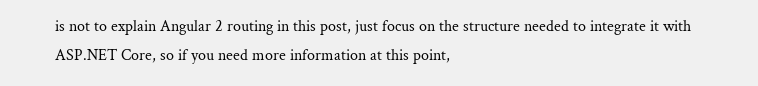is not to explain Angular 2 routing in this post, just focus on the structure needed to integrate it with ASP.NET Core, so if you need more information at this point,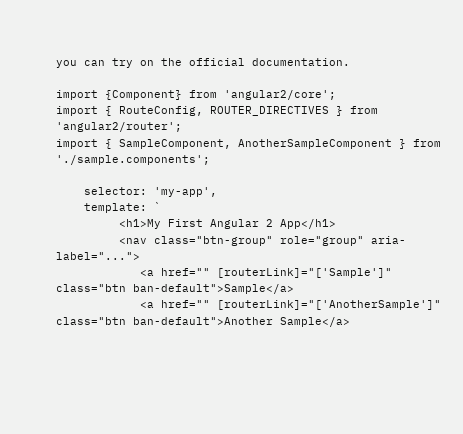you can try on the official documentation.

import {Component} from 'angular2/core';
import { RouteConfig, ROUTER_DIRECTIVES } from 'angular2/router';
import { SampleComponent, AnotherSampleComponent } from './sample.components';

    selector: 'my-app',
    template: `
         <h1>My First Angular 2 App</h1>
         <nav class="btn-group" role="group" aria-label="...">
            <a href="" [routerLink]="['Sample']" class="btn ban-default">Sample</a>
            <a href="" [routerLink]="['AnotherSample']" class="btn ban-default">Another Sample</a>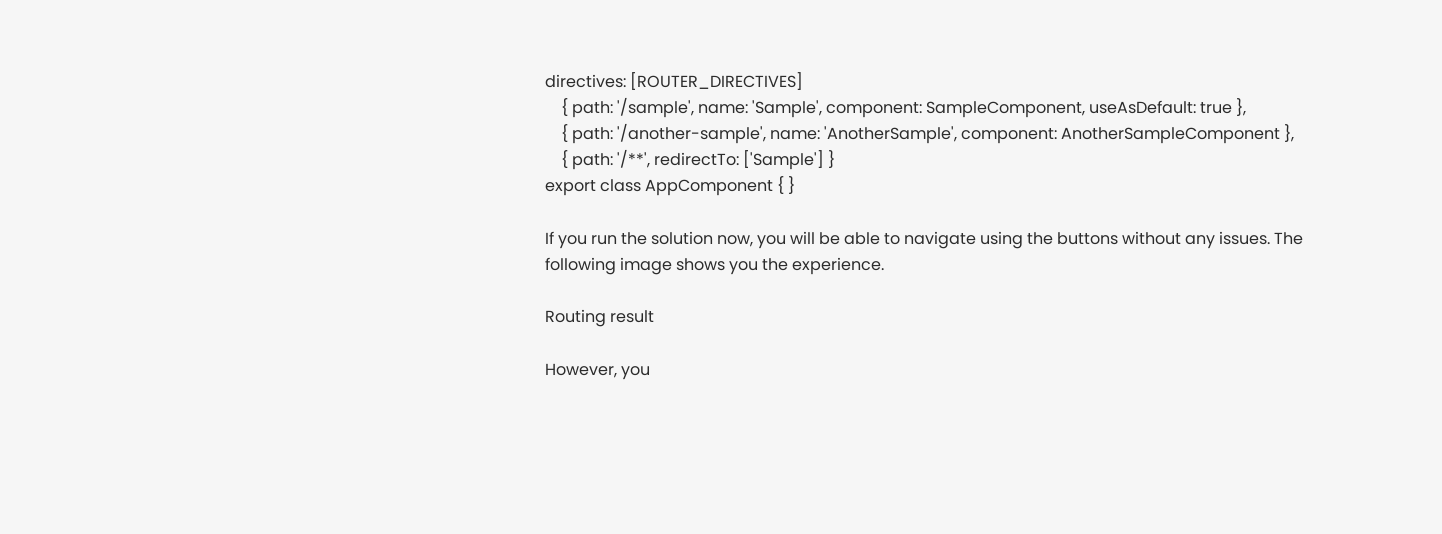directives: [ROUTER_DIRECTIVES]
    { path: '/sample', name: 'Sample', component: SampleComponent, useAsDefault: true },
    { path: '/another-sample', name: 'AnotherSample', component: AnotherSampleComponent },
    { path: '/**', redirectTo: ['Sample'] }
export class AppComponent { }

If you run the solution now, you will be able to navigate using the buttons without any issues. The following image shows you the experience.

Routing result

However, you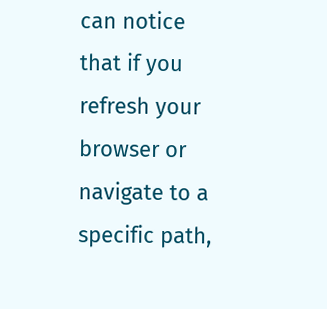can notice that if you refresh your browser or navigate to a specific path,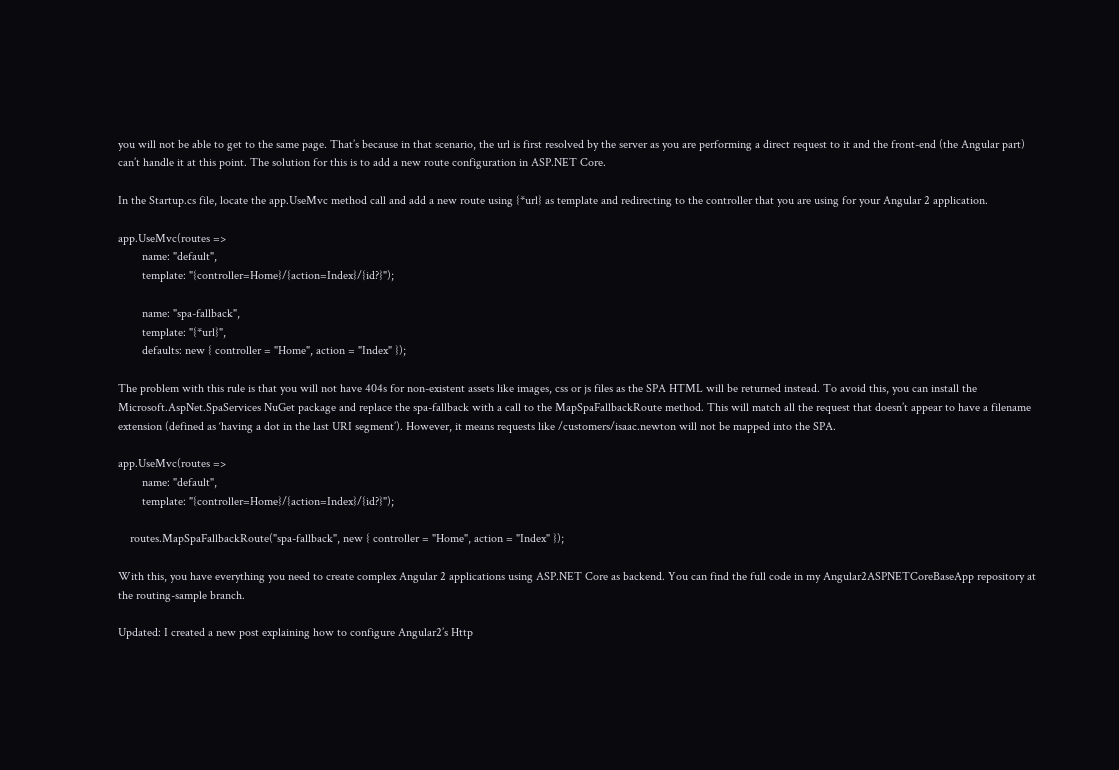you will not be able to get to the same page. That’s because in that scenario, the url is first resolved by the server as you are performing a direct request to it and the front-end (the Angular part) can’t handle it at this point. The solution for this is to add a new route configuration in ASP.NET Core.

In the Startup.cs file, locate the app.UseMvc method call and add a new route using {*url} as template and redirecting to the controller that you are using for your Angular 2 application.

app.UseMvc(routes =>
        name: "default",
        template: "{controller=Home}/{action=Index}/{id?}");

        name: "spa-fallback",
        template: "{*url}",
        defaults: new { controller = "Home", action = "Index" });

The problem with this rule is that you will not have 404s for non-existent assets like images, css or js files as the SPA HTML will be returned instead. To avoid this, you can install the Microsoft.AspNet.SpaServices NuGet package and replace the spa-fallback with a call to the MapSpaFallbackRoute method. This will match all the request that doesn’t appear to have a filename extension (defined as ‘having a dot in the last URI segment’). However, it means requests like /customers/isaac.newton will not be mapped into the SPA.

app.UseMvc(routes =>
        name: "default",
        template: "{controller=Home}/{action=Index}/{id?}");

    routes.MapSpaFallbackRoute("spa-fallback", new { controller = "Home", action = "Index" });

With this, you have everything you need to create complex Angular 2 applications using ASP.NET Core as backend. You can find the full code in my Angular2ASPNETCoreBaseApp repository at the routing-sample branch.

Updated: I created a new post explaining how to configure Angular2’s Http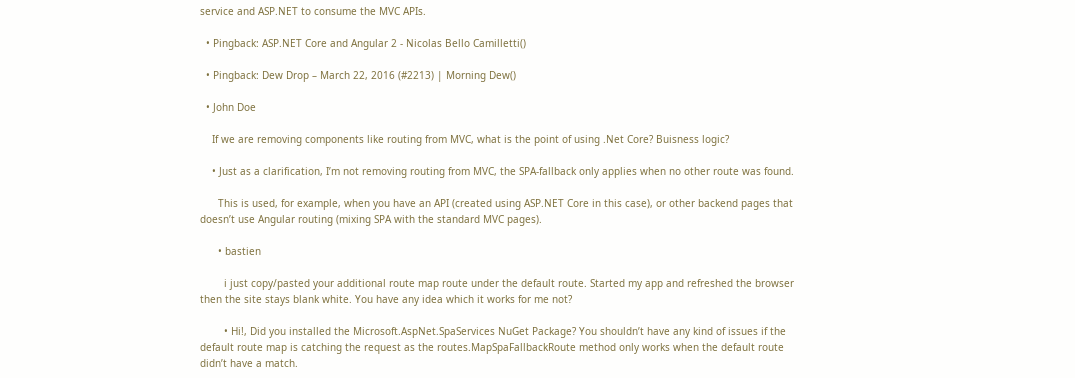service and ASP.NET to consume the MVC APIs.

  • Pingback: ASP.NET Core and Angular 2 - Nicolas Bello Camilletti()

  • Pingback: Dew Drop – March 22, 2016 (#2213) | Morning Dew()

  • John Doe

    If we are removing components like routing from MVC, what is the point of using .Net Core? Buisness logic?

    • Just as a clarification, I’m not removing routing from MVC, the SPA-fallback only applies when no other route was found.

      This is used, for example, when you have an API (created using ASP.NET Core in this case), or other backend pages that doesn’t use Angular routing (mixing SPA with the standard MVC pages).

      • bastien

        i just copy/pasted your additional route map route under the default route. Started my app and refreshed the browser then the site stays blank white. You have any idea which it works for me not?

        • Hi!, Did you installed the Microsoft.AspNet.SpaServices NuGet Package? You shouldn’t have any kind of issues if the default route map is catching the request as the routes.MapSpaFallbackRoute method only works when the default route didn’t have a match.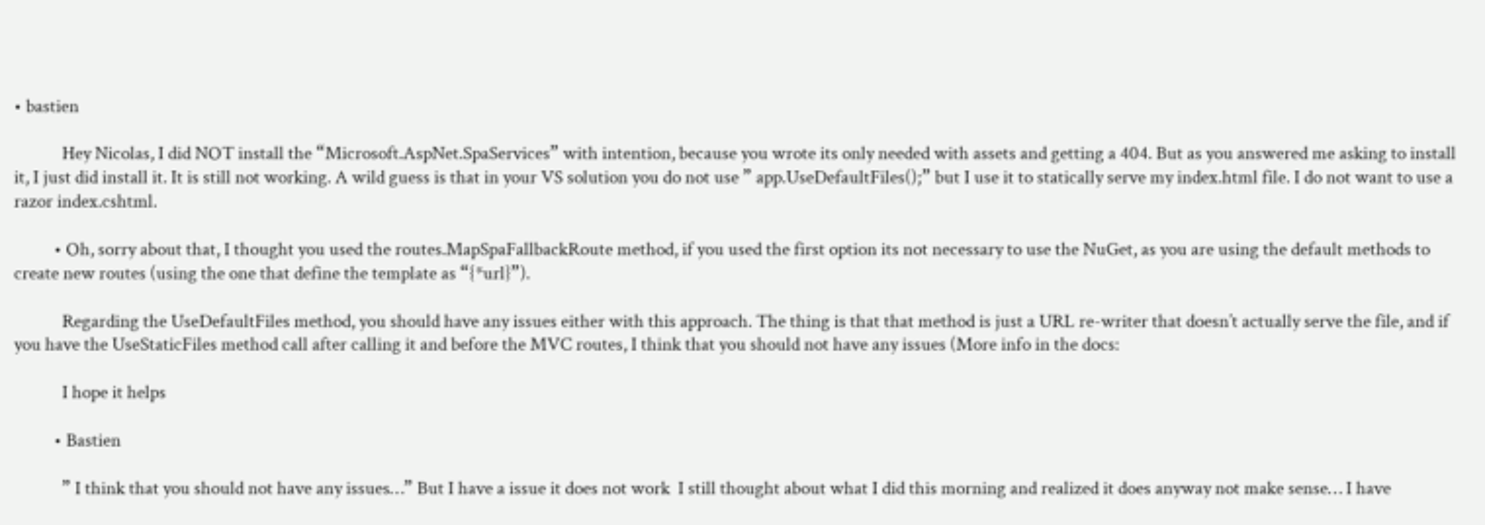• bastien

            Hey Nicolas, I did NOT install the “Microsoft.AspNet.SpaServices” with intention, because you wrote its only needed with assets and getting a 404. But as you answered me asking to install it, I just did install it. It is still not working. A wild guess is that in your VS solution you do not use ” app.UseDefaultFiles();” but I use it to statically serve my index.html file. I do not want to use a razor index.cshtml.

          • Oh, sorry about that, I thought you used the routes.MapSpaFallbackRoute method, if you used the first option its not necessary to use the NuGet, as you are using the default methods to create new routes (using the one that define the template as “{*url}”).

            Regarding the UseDefaultFiles method, you should have any issues either with this approach. The thing is that that method is just a URL re-writer that doesn’t actually serve the file, and if you have the UseStaticFiles method call after calling it and before the MVC routes, I think that you should not have any issues (More info in the docs:

            I hope it helps

          • Bastien

            ” I think that you should not have any issues…” But I have a issue it does not work  I still thought about what I did this morning and realized it does anyway not make sense… I have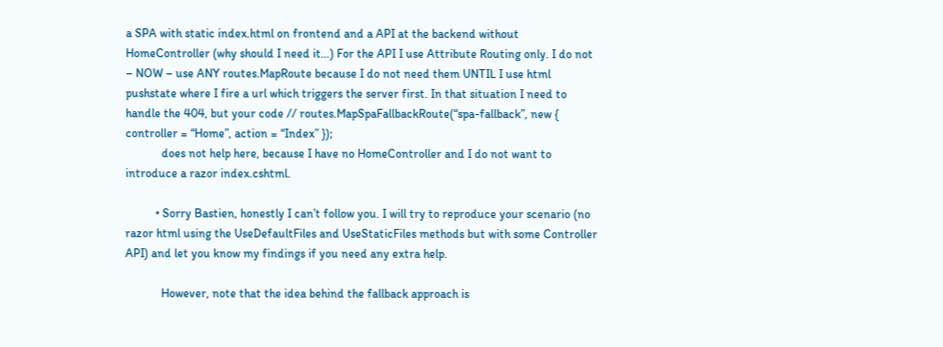a SPA with static index.html on frontend and a API at the backend without HomeController (why should I need it…) For the API I use Attribute Routing only. I do not – NOW – use ANY routes.MapRoute because I do not need them UNTIL I use html pushstate where I fire a url which triggers the server first. In that situation I need to handle the 404, but your code // routes.MapSpaFallbackRoute(“spa-fallback”, new { controller = “Home”, action = “Index” });
            does not help here, because I have no HomeController and I do not want to introduce a razor index.cshtml.

          • Sorry Bastien, honestly I can’t follow you. I will try to reproduce your scenario (no razor html using the UseDefaultFiles and UseStaticFiles methods but with some Controller API) and let you know my findings if you need any extra help.

            However, note that the idea behind the fallback approach is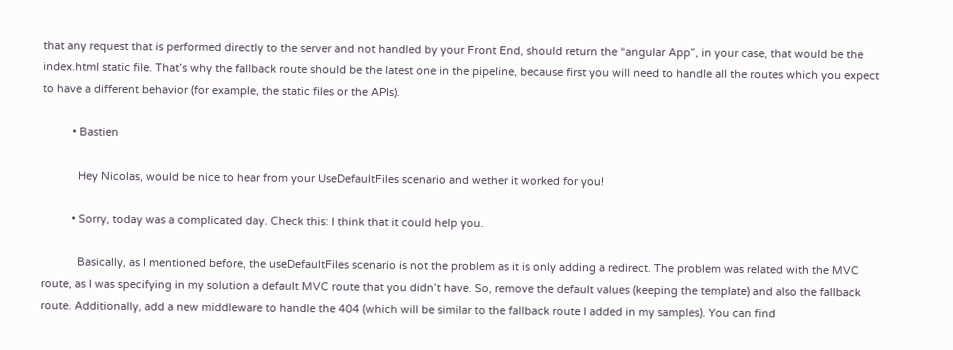that any request that is performed directly to the server and not handled by your Front End, should return the “angular App”, in your case, that would be the index.html static file. That’s why the fallback route should be the latest one in the pipeline, because first you will need to handle all the routes which you expect to have a different behavior (for example, the static files or the APIs).

          • Bastien

            Hey Nicolas, would be nice to hear from your UseDefaultFiles scenario and wether it worked for you!

          • Sorry, today was a complicated day. Check this: I think that it could help you.

            Basically, as I mentioned before, the useDefaultFiles scenario is not the problem as it is only adding a redirect. The problem was related with the MVC route, as I was specifying in my solution a default MVC route that you didn’t have. So, remove the default values (keeping the template) and also the fallback route. Additionally, add a new middleware to handle the 404 (which will be similar to the fallback route I added in my samples). You can find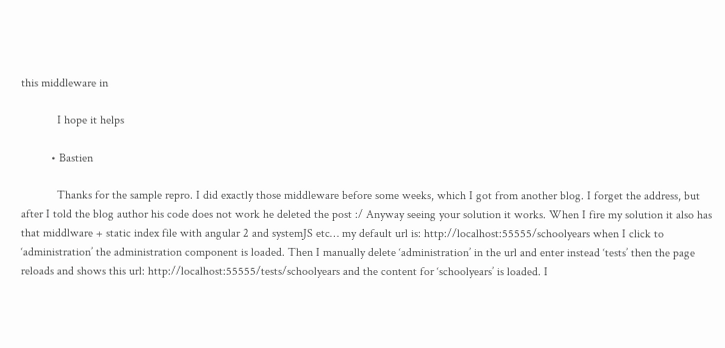this middleware in

            I hope it helps

          • Bastien

            Thanks for the sample repro. I did exactly those middleware before some weeks, which I got from another blog. I forget the address, but after I told the blog author his code does not work he deleted the post :/ Anyway seeing your solution it works. When I fire my solution it also has that middlware + static index file with angular 2 and systemJS etc… my default url is: http://localhost:55555/schoolyears when I click to ‘administration’ the administration component is loaded. Then I manually delete ‘administration’ in the url and enter instead ‘tests’ then the page reloads and shows this url: http://localhost:55555/tests/schoolyears and the content for ‘schoolyears’ is loaded. I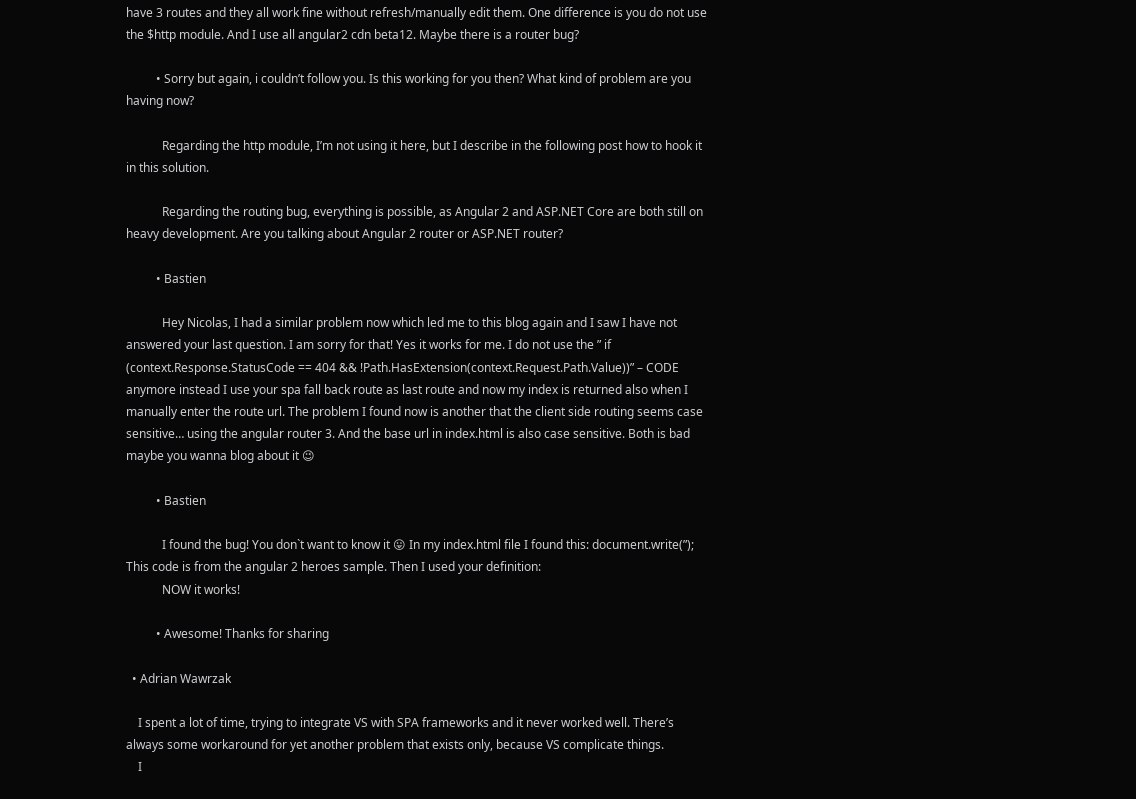have 3 routes and they all work fine without refresh/manually edit them. One difference is you do not use the $http module. And I use all angular2 cdn beta12. Maybe there is a router bug?

          • Sorry but again, i couldn’t follow you. Is this working for you then? What kind of problem are you having now?

            Regarding the http module, I’m not using it here, but I describe in the following post how to hook it in this solution.

            Regarding the routing bug, everything is possible, as Angular 2 and ASP.NET Core are both still on heavy development. Are you talking about Angular 2 router or ASP.NET router?

          • Bastien

            Hey Nicolas, I had a similar problem now which led me to this blog again and I saw I have not answered your last question. I am sorry for that! Yes it works for me. I do not use the ” if (context.Response.StatusCode == 404 && !Path.HasExtension(context.Request.Path.Value))” – CODE anymore instead I use your spa fall back route as last route and now my index is returned also when I manually enter the route url. The problem I found now is another that the client side routing seems case sensitive… using the angular router 3. And the base url in index.html is also case sensitive. Both is bad maybe you wanna blog about it 😉

          • Bastien

            I found the bug! You don`t want to know it 😛 In my index.html file I found this: document.write(”); This code is from the angular 2 heroes sample. Then I used your definition:
            NOW it works!

          • Awesome! Thanks for sharing

  • Adrian Wawrzak

    I spent a lot of time, trying to integrate VS with SPA frameworks and it never worked well. There’s always some workaround for yet another problem that exists only, because VS complicate things.
    I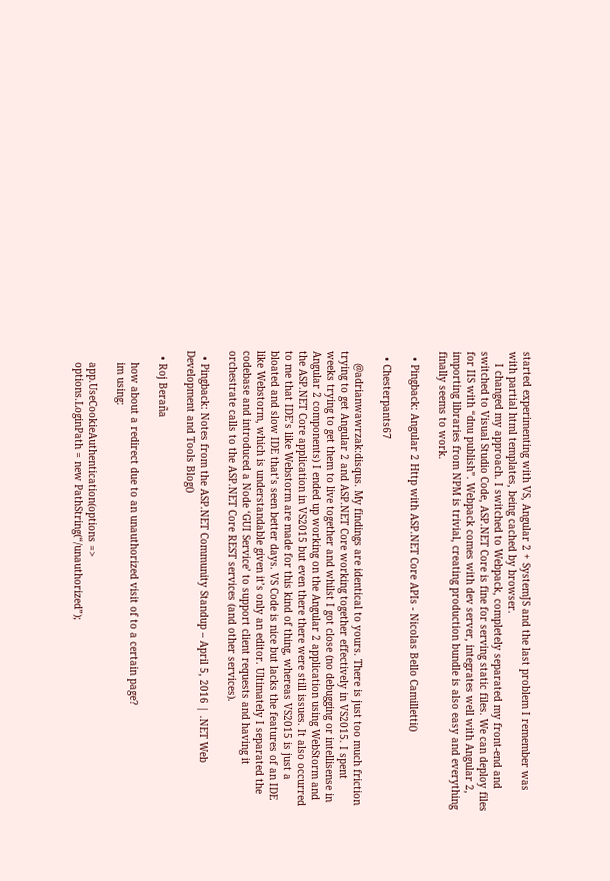started experimenting with VS, Angular 2 + SystemJS and the last problem I remember was with partial html templates, being cached by browser.
    I changed my approach. I switched to Webpack, completely separated my front-end and switched to Visual Studio Code, ASP.NET Core is fine for serving static files. We can deploy files for IIS with “dnu publish”. Webpack comes with dev server, integrates well with Angular 2, importing libraries from NPM is trivial, creating production bundle is also easy and everything finally seems to work.

  • Pingback: Angular 2 Http with ASP.NET Core APIs - Nicolas Bello Camilletti()

  • Chesterpants67

    @adrianwawrzak:disqus. My findings are identical to yours. There is just too much friction trying to get Angular 2 and ASP.NET Core working together effectively in VS2015. I spent weeks trying to get them to live together and whilst I got close (no debugging or intellisense in Angular 2 components) I ended up working on the Angular 2 application using WebStorm and the ASP.NET Core application in VS2015 but even there there were still issues. It also occurred to me that IDE’s like Webstorm are made for this kind of thing, whereas VS2015 is just a bloated and slow IDE that’s seen better days. VS Code is nice but lacks the features of an IDE like Webstorm, which is understandable given it’s only an editor. Ultimately I separated the codebase and introduced a Node ‘GUI Service’ to support client requests and having it orchestrate calls to the ASP.NET Core REST services (and other services).

  • Pingback: Notes from the ASP.NET Community Standup – April 5, 2016 | .NET Web Development and Tools Blog()

  • Roj Beraña

    how about a redirect due to an unauthorized visit of to a certain page?
    im using:

    app.UseCookieAuthentication(options =>
    options.LoginPath = new PathString(“/unauthorized”);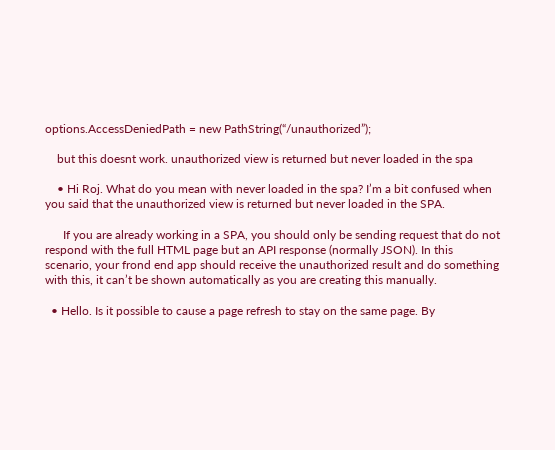options.AccessDeniedPath = new PathString(“/unauthorized”);

    but this doesnt work. unauthorized view is returned but never loaded in the spa

    • Hi Roj. What do you mean with never loaded in the spa? I’m a bit confused when you said that the unauthorized view is returned but never loaded in the SPA.

      If you are already working in a SPA, you should only be sending request that do not respond with the full HTML page but an API response (normally JSON). In this scenario, your frond end app should receive the unauthorized result and do something with this, it can’t be shown automatically as you are creating this manually.

  • Hello. Is it possible to cause a page refresh to stay on the same page. By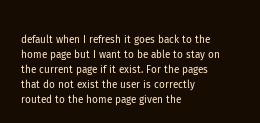default when I refresh it goes back to the home page but I want to be able to stay on the current page if it exist. For the pages that do not exist the user is correctly routed to the home page given the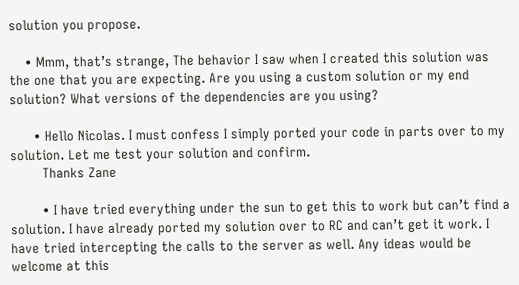solution you propose.

    • Mmm, that’s strange, The behavior I saw when I created this solution was the one that you are expecting. Are you using a custom solution or my end solution? What versions of the dependencies are you using?

      • Hello Nicolas. I must confess I simply ported your code in parts over to my solution. Let me test your solution and confirm.
        Thanks Zane

        • I have tried everything under the sun to get this to work but can’t find a solution. I have already ported my solution over to RC and can’t get it work. I have tried intercepting the calls to the server as well. Any ideas would be welcome at this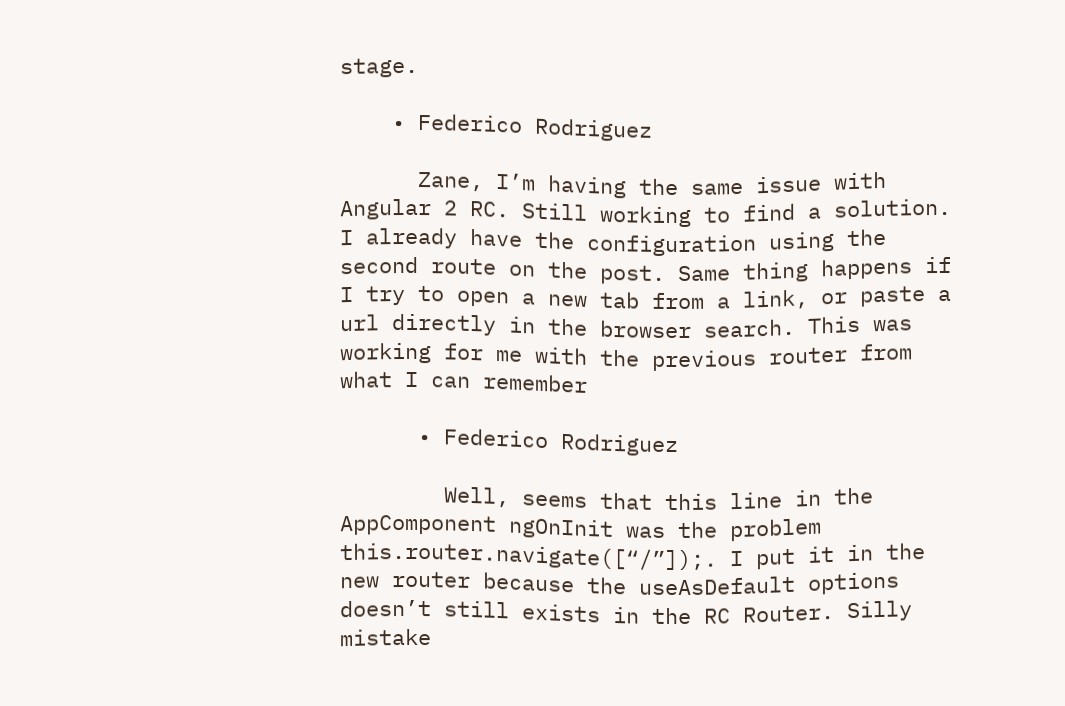stage.

    • Federico Rodriguez

      Zane, I’m having the same issue with Angular 2 RC. Still working to find a solution. I already have the configuration using the second route on the post. Same thing happens if I try to open a new tab from a link, or paste a url directly in the browser search. This was working for me with the previous router from what I can remember

      • Federico Rodriguez

        Well, seems that this line in the AppComponent ngOnInit was the problem this.router.navigate([“/”]);. I put it in the new router because the useAsDefault options doesn’t still exists in the RC Router. Silly mistake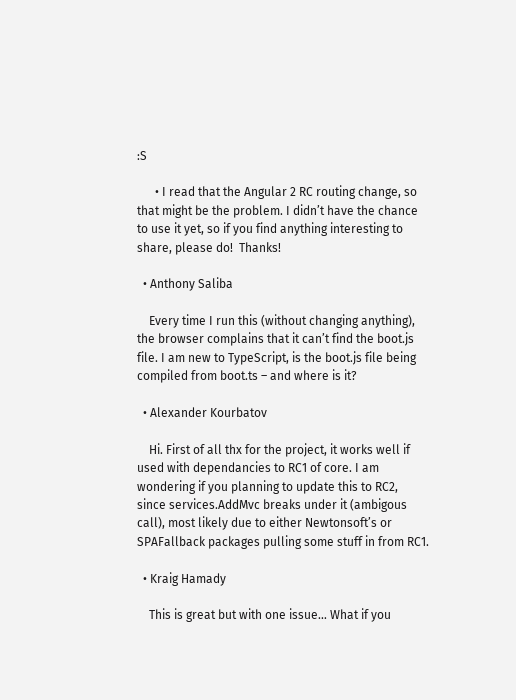:S

      • I read that the Angular 2 RC routing change, so that might be the problem. I didn’t have the chance to use it yet, so if you find anything interesting to share, please do!  Thanks!

  • Anthony Saliba

    Every time I run this (without changing anything), the browser complains that it can’t find the boot.js file. I am new to TypeScript, is the boot.js file being compiled from boot.ts – and where is it?

  • Alexander Kourbatov

    Hi. First of all thx for the project, it works well if used with dependancies to RC1 of core. I am wondering if you planning to update this to RC2, since services.AddMvc breaks under it (ambigous call), most likely due to either Newtonsoft’s or SPAFallback packages pulling some stuff in from RC1.

  • Kraig Hamady

    This is great but with one issue… What if you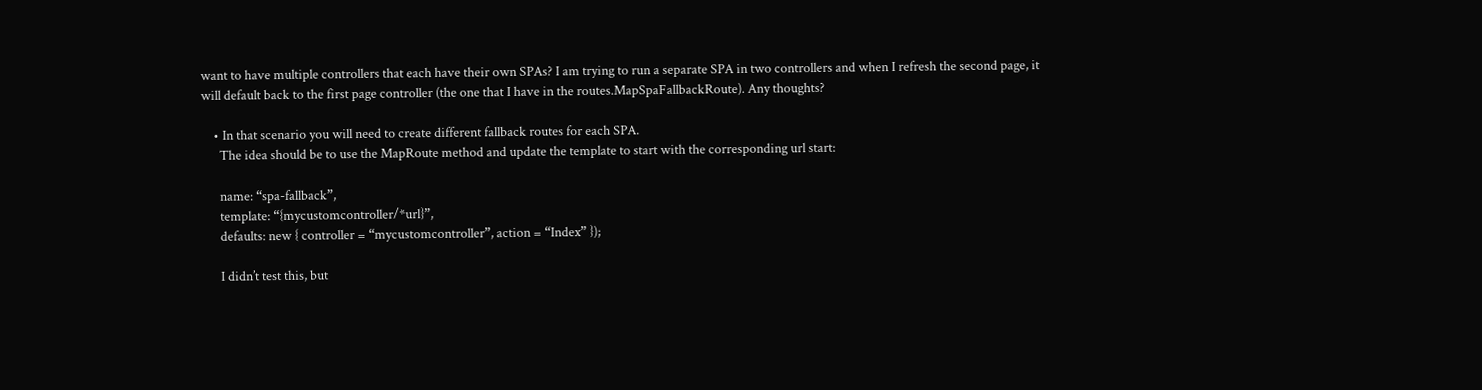want to have multiple controllers that each have their own SPAs? I am trying to run a separate SPA in two controllers and when I refresh the second page, it will default back to the first page controller (the one that I have in the routes.MapSpaFallbackRoute). Any thoughts?

    • In that scenario you will need to create different fallback routes for each SPA.
      The idea should be to use the MapRoute method and update the template to start with the corresponding url start:

      name: “spa-fallback”,
      template: “{mycustomcontroller/*url}”,
      defaults: new { controller = “mycustomcontroller”, action = “Index” });

      I didn’t test this, but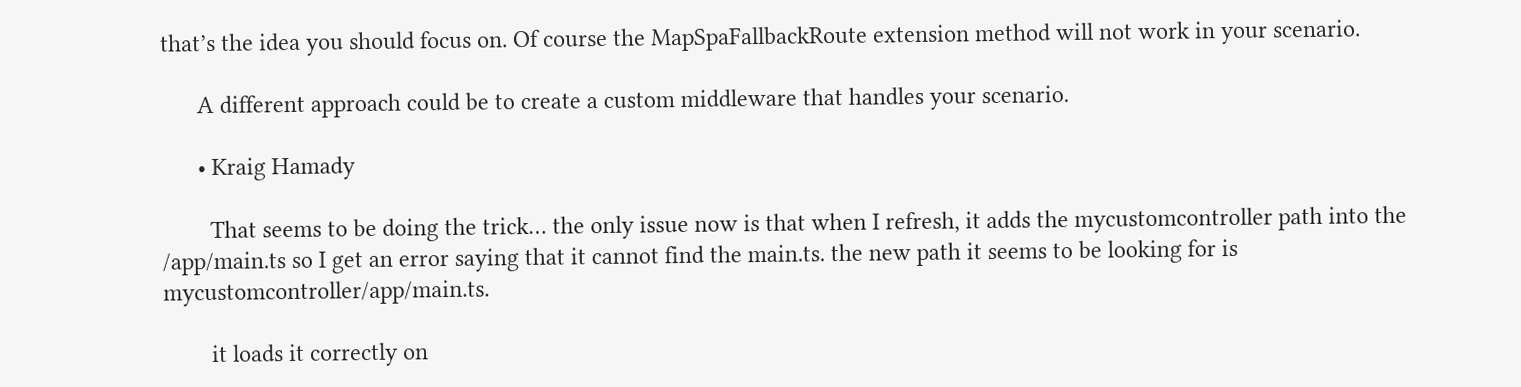that’s the idea you should focus on. Of course the MapSpaFallbackRoute extension method will not work in your scenario.

      A different approach could be to create a custom middleware that handles your scenario.

      • Kraig Hamady

        That seems to be doing the trick… the only issue now is that when I refresh, it adds the mycustomcontroller path into the /app/main.ts so I get an error saying that it cannot find the main.ts. the new path it seems to be looking for is mycustomcontroller/app/main.ts.

        it loads it correctly on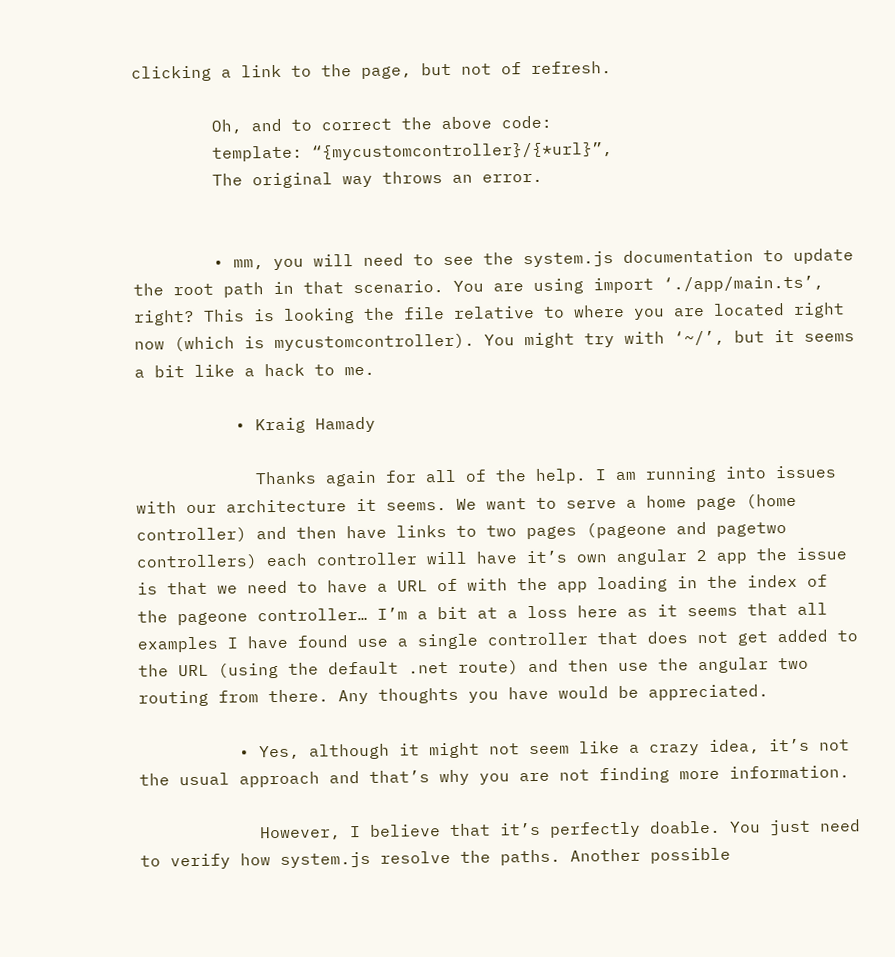clicking a link to the page, but not of refresh.

        Oh, and to correct the above code:
        template: “{mycustomcontroller}/{*url}”,
        The original way throws an error.


        • mm, you will need to see the system.js documentation to update the root path in that scenario. You are using import ‘./app/main.ts’, right? This is looking the file relative to where you are located right now (which is mycustomcontroller). You might try with ‘~/’, but it seems a bit like a hack to me.

          • Kraig Hamady

            Thanks again for all of the help. I am running into issues with our architecture it seems. We want to serve a home page (home controller) and then have links to two pages (pageone and pagetwo controllers) each controller will have it’s own angular 2 app the issue is that we need to have a URL of with the app loading in the index of the pageone controller… I’m a bit at a loss here as it seems that all examples I have found use a single controller that does not get added to the URL (using the default .net route) and then use the angular two routing from there. Any thoughts you have would be appreciated.

          • Yes, although it might not seem like a crazy idea, it’s not the usual approach and that’s why you are not finding more information.

            However, I believe that it’s perfectly doable. You just need to verify how system.js resolve the paths. Another possible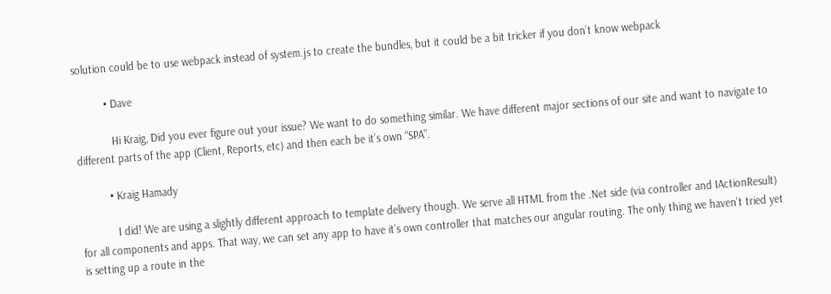solution could be to use webpack instead of system.js to create the bundles, but it could be a bit tricker if you don’t know webpack

          • Dave

            Hi Kraig, Did you ever figure out your issue? We want to do something similar. We have different major sections of our site and want to navigate to different parts of the app (Client, Reports, etc) and then each be it’s own “SPA”.

          • Kraig Hamady

            I did! We are using a slightly different approach to template delivery though. We serve all HTML from the .Net side (via controller and IActionResult) for all components and apps. That way, we can set any app to have it’s own controller that matches our angular routing. The only thing we haven’t tried yet is setting up a route in the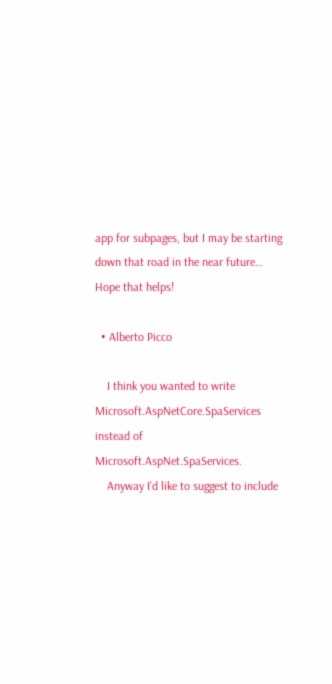app for subpages, but I may be starting down that road in the near future… Hope that helps!

  • Alberto Picco

    I think you wanted to write Microsoft.AspNetCore.SpaServices instead of Microsoft.AspNet.SpaServices.
    Anyway I’d like to suggest to include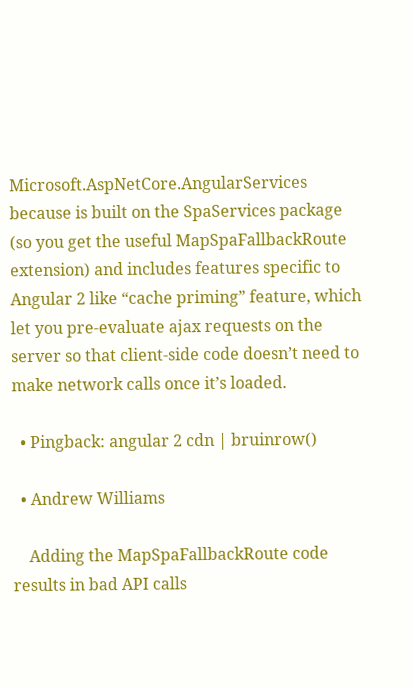Microsoft.AspNetCore.AngularServices because is built on the SpaServices package (so you get the useful MapSpaFallbackRoute extension) and includes features specific to Angular 2 like “cache priming” feature, which let you pre-evaluate ajax requests on the server so that client-side code doesn’t need to make network calls once it’s loaded.

  • Pingback: angular 2 cdn | bruinrow()

  • Andrew Williams

    Adding the MapSpaFallbackRoute code results in bad API calls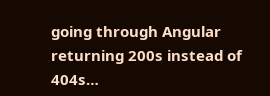going through Angular returning 200s instead of 404s…